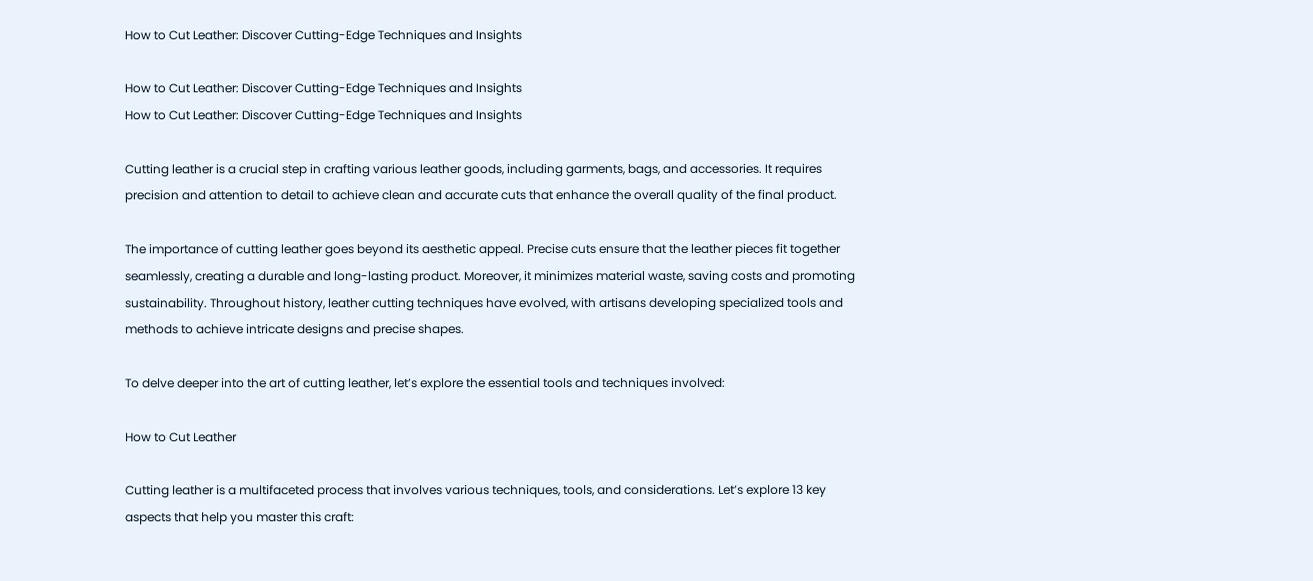How to Cut Leather: Discover Cutting-Edge Techniques and Insights

How to Cut Leather: Discover Cutting-Edge Techniques and Insights
How to Cut Leather: Discover Cutting-Edge Techniques and Insights

Cutting leather is a crucial step in crafting various leather goods, including garments, bags, and accessories. It requires precision and attention to detail to achieve clean and accurate cuts that enhance the overall quality of the final product.

The importance of cutting leather goes beyond its aesthetic appeal. Precise cuts ensure that the leather pieces fit together seamlessly, creating a durable and long-lasting product. Moreover, it minimizes material waste, saving costs and promoting sustainability. Throughout history, leather cutting techniques have evolved, with artisans developing specialized tools and methods to achieve intricate designs and precise shapes.

To delve deeper into the art of cutting leather, let’s explore the essential tools and techniques involved:

How to Cut Leather

Cutting leather is a multifaceted process that involves various techniques, tools, and considerations. Let’s explore 13 key aspects that help you master this craft: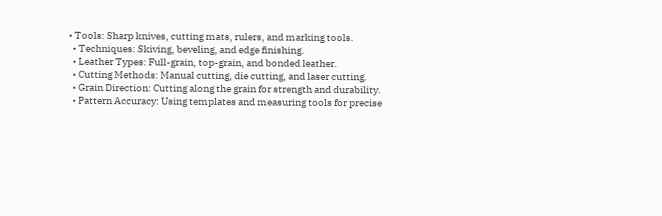• Tools: Sharp knives, cutting mats, rulers, and marking tools.
  • Techniques: Skiving, beveling, and edge finishing.
  • Leather Types: Full-grain, top-grain, and bonded leather.
  • Cutting Methods: Manual cutting, die cutting, and laser cutting.
  • Grain Direction: Cutting along the grain for strength and durability.
  • Pattern Accuracy: Using templates and measuring tools for precise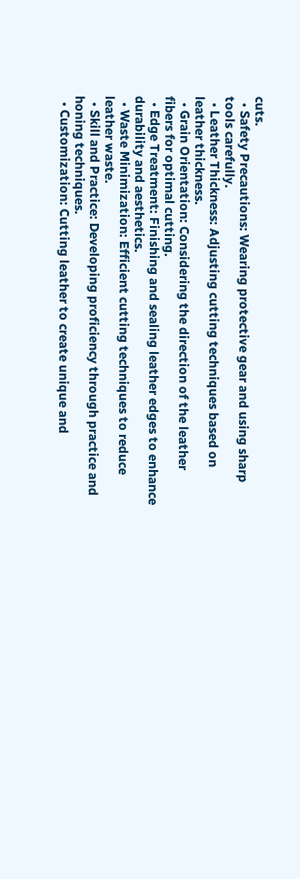cuts.
  • Safety Precautions: Wearing protective gear and using sharp tools carefully.
  • Leather Thickness: Adjusting cutting techniques based on leather thickness.
  • Grain Orientation: Considering the direction of the leather fibers for optimal cutting.
  • Edge Treatment: Finishing and sealing leather edges to enhance durability and aesthetics.
  • Waste Minimization: Efficient cutting techniques to reduce leather waste.
  • Skill and Practice: Developing proficiency through practice and honing techniques.
  • Customization: Cutting leather to create unique and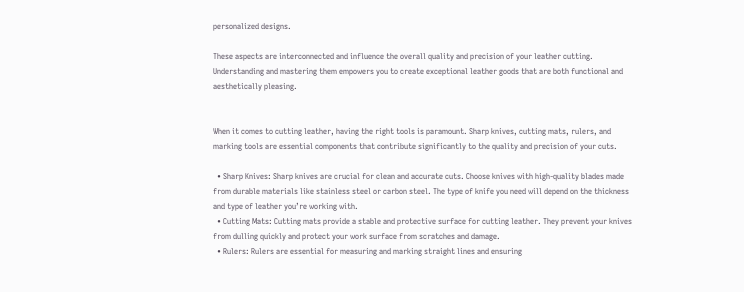personalized designs.

These aspects are interconnected and influence the overall quality and precision of your leather cutting. Understanding and mastering them empowers you to create exceptional leather goods that are both functional and aesthetically pleasing.


When it comes to cutting leather, having the right tools is paramount. Sharp knives, cutting mats, rulers, and marking tools are essential components that contribute significantly to the quality and precision of your cuts.

  • Sharp Knives: Sharp knives are crucial for clean and accurate cuts. Choose knives with high-quality blades made from durable materials like stainless steel or carbon steel. The type of knife you need will depend on the thickness and type of leather you’re working with.
  • Cutting Mats: Cutting mats provide a stable and protective surface for cutting leather. They prevent your knives from dulling quickly and protect your work surface from scratches and damage.
  • Rulers: Rulers are essential for measuring and marking straight lines and ensuring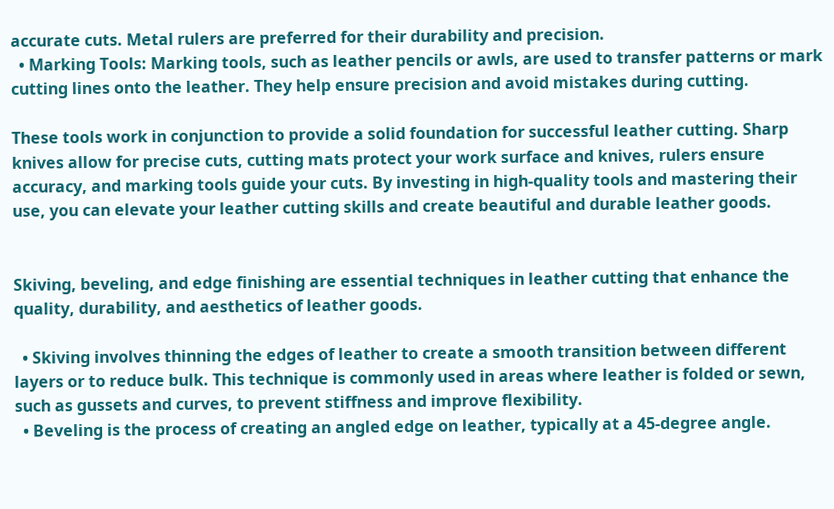accurate cuts. Metal rulers are preferred for their durability and precision.
  • Marking Tools: Marking tools, such as leather pencils or awls, are used to transfer patterns or mark cutting lines onto the leather. They help ensure precision and avoid mistakes during cutting.

These tools work in conjunction to provide a solid foundation for successful leather cutting. Sharp knives allow for precise cuts, cutting mats protect your work surface and knives, rulers ensure accuracy, and marking tools guide your cuts. By investing in high-quality tools and mastering their use, you can elevate your leather cutting skills and create beautiful and durable leather goods.


Skiving, beveling, and edge finishing are essential techniques in leather cutting that enhance the quality, durability, and aesthetics of leather goods.

  • Skiving involves thinning the edges of leather to create a smooth transition between different layers or to reduce bulk. This technique is commonly used in areas where leather is folded or sewn, such as gussets and curves, to prevent stiffness and improve flexibility.
  • Beveling is the process of creating an angled edge on leather, typically at a 45-degree angle.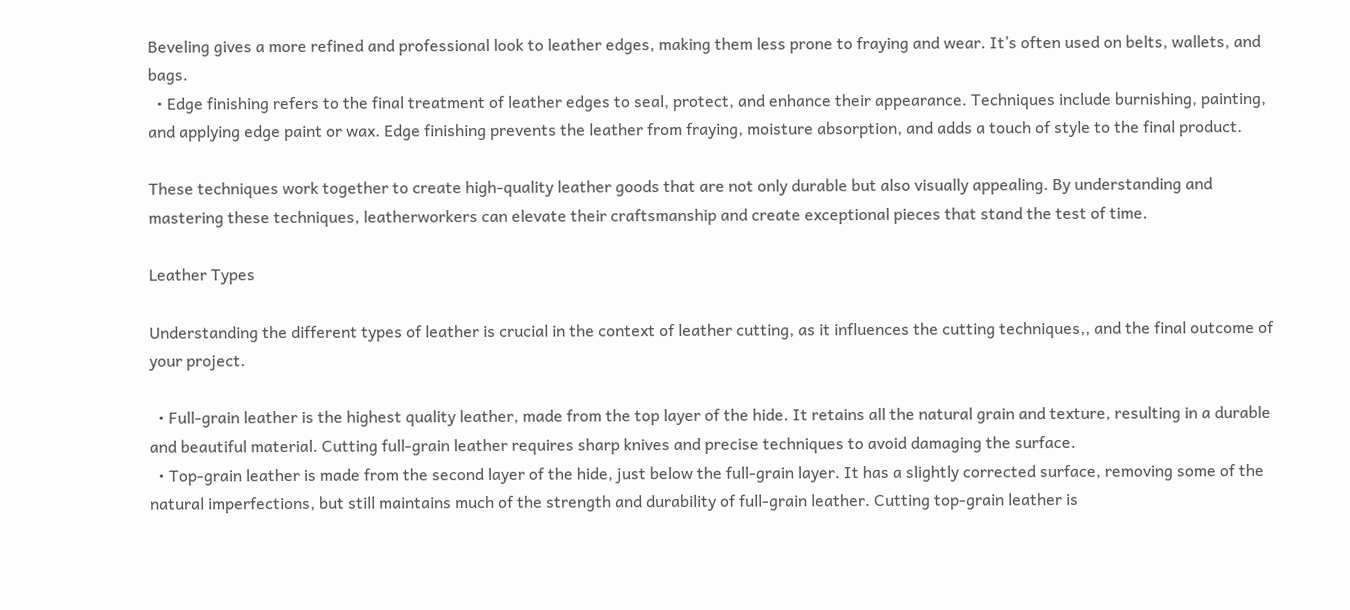Beveling gives a more refined and professional look to leather edges, making them less prone to fraying and wear. It’s often used on belts, wallets, and bags.
  • Edge finishing refers to the final treatment of leather edges to seal, protect, and enhance their appearance. Techniques include burnishing, painting, and applying edge paint or wax. Edge finishing prevents the leather from fraying, moisture absorption, and adds a touch of style to the final product.

These techniques work together to create high-quality leather goods that are not only durable but also visually appealing. By understanding and mastering these techniques, leatherworkers can elevate their craftsmanship and create exceptional pieces that stand the test of time.

Leather Types

Understanding the different types of leather is crucial in the context of leather cutting, as it influences the cutting techniques,, and the final outcome of your project.

  • Full-grain leather is the highest quality leather, made from the top layer of the hide. It retains all the natural grain and texture, resulting in a durable and beautiful material. Cutting full-grain leather requires sharp knives and precise techniques to avoid damaging the surface.
  • Top-grain leather is made from the second layer of the hide, just below the full-grain layer. It has a slightly corrected surface, removing some of the natural imperfections, but still maintains much of the strength and durability of full-grain leather. Cutting top-grain leather is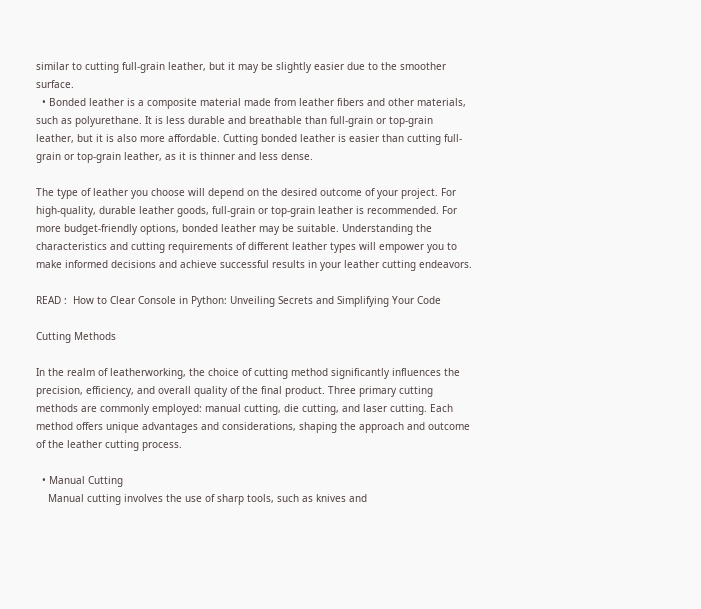similar to cutting full-grain leather, but it may be slightly easier due to the smoother surface.
  • Bonded leather is a composite material made from leather fibers and other materials, such as polyurethane. It is less durable and breathable than full-grain or top-grain leather, but it is also more affordable. Cutting bonded leather is easier than cutting full-grain or top-grain leather, as it is thinner and less dense.

The type of leather you choose will depend on the desired outcome of your project. For high-quality, durable leather goods, full-grain or top-grain leather is recommended. For more budget-friendly options, bonded leather may be suitable. Understanding the characteristics and cutting requirements of different leather types will empower you to make informed decisions and achieve successful results in your leather cutting endeavors.

READ :  How to Clear Console in Python: Unveiling Secrets and Simplifying Your Code

Cutting Methods

In the realm of leatherworking, the choice of cutting method significantly influences the precision, efficiency, and overall quality of the final product. Three primary cutting methods are commonly employed: manual cutting, die cutting, and laser cutting. Each method offers unique advantages and considerations, shaping the approach and outcome of the leather cutting process.

  • Manual Cutting
    Manual cutting involves the use of sharp tools, such as knives and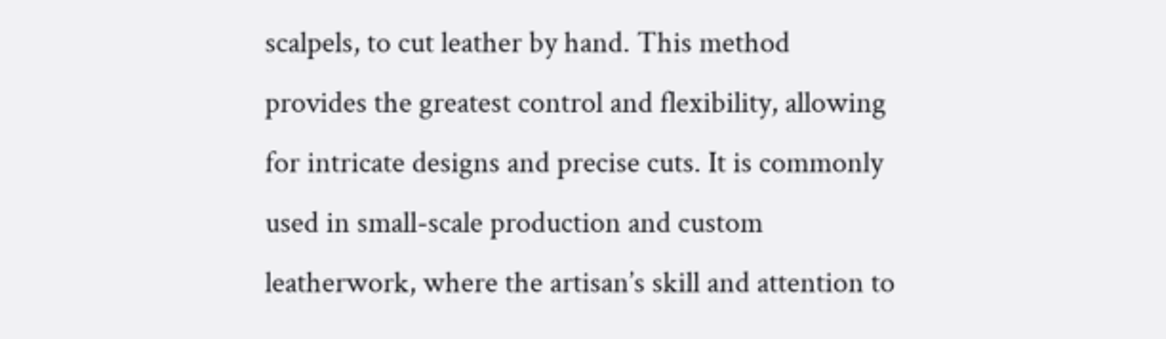scalpels, to cut leather by hand. This method provides the greatest control and flexibility, allowing for intricate designs and precise cuts. It is commonly used in small-scale production and custom leatherwork, where the artisan’s skill and attention to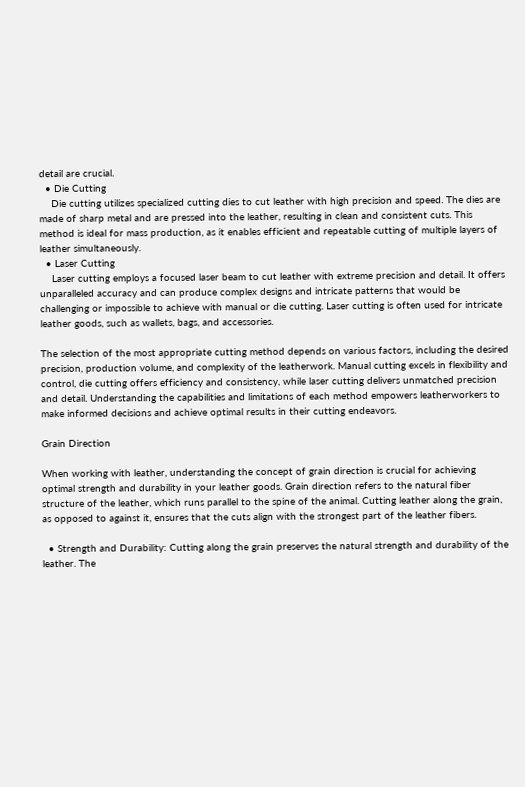detail are crucial.
  • Die Cutting
    Die cutting utilizes specialized cutting dies to cut leather with high precision and speed. The dies are made of sharp metal and are pressed into the leather, resulting in clean and consistent cuts. This method is ideal for mass production, as it enables efficient and repeatable cutting of multiple layers of leather simultaneously.
  • Laser Cutting
    Laser cutting employs a focused laser beam to cut leather with extreme precision and detail. It offers unparalleled accuracy and can produce complex designs and intricate patterns that would be challenging or impossible to achieve with manual or die cutting. Laser cutting is often used for intricate leather goods, such as wallets, bags, and accessories.

The selection of the most appropriate cutting method depends on various factors, including the desired precision, production volume, and complexity of the leatherwork. Manual cutting excels in flexibility and control, die cutting offers efficiency and consistency, while laser cutting delivers unmatched precision and detail. Understanding the capabilities and limitations of each method empowers leatherworkers to make informed decisions and achieve optimal results in their cutting endeavors.

Grain Direction

When working with leather, understanding the concept of grain direction is crucial for achieving optimal strength and durability in your leather goods. Grain direction refers to the natural fiber structure of the leather, which runs parallel to the spine of the animal. Cutting leather along the grain, as opposed to against it, ensures that the cuts align with the strongest part of the leather fibers.

  • Strength and Durability: Cutting along the grain preserves the natural strength and durability of the leather. The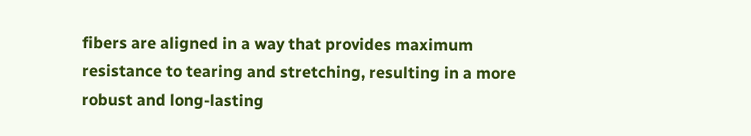fibers are aligned in a way that provides maximum resistance to tearing and stretching, resulting in a more robust and long-lasting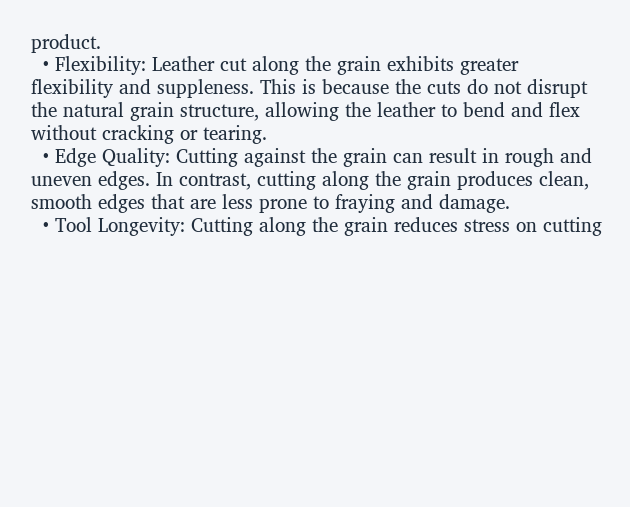product.
  • Flexibility: Leather cut along the grain exhibits greater flexibility and suppleness. This is because the cuts do not disrupt the natural grain structure, allowing the leather to bend and flex without cracking or tearing.
  • Edge Quality: Cutting against the grain can result in rough and uneven edges. In contrast, cutting along the grain produces clean, smooth edges that are less prone to fraying and damage.
  • Tool Longevity: Cutting along the grain reduces stress on cutting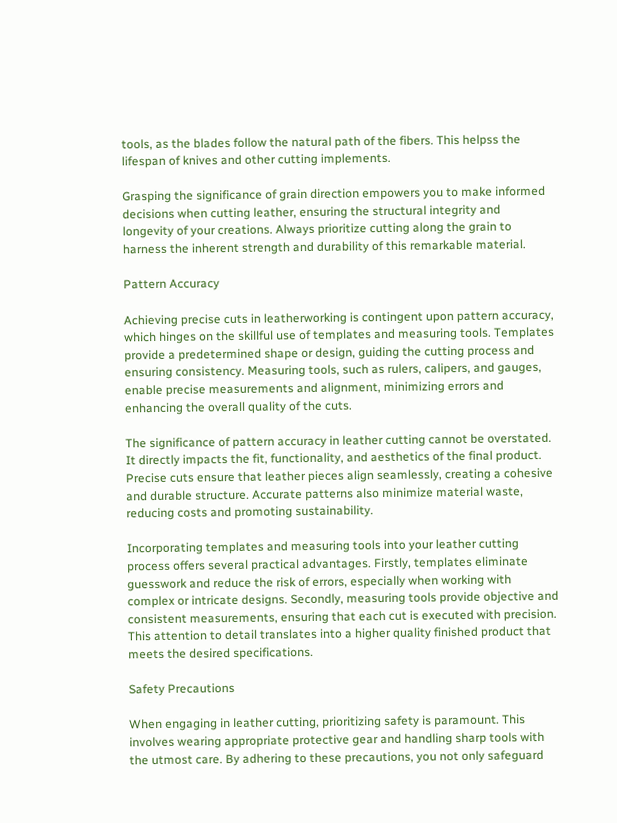tools, as the blades follow the natural path of the fibers. This helpss the lifespan of knives and other cutting implements.

Grasping the significance of grain direction empowers you to make informed decisions when cutting leather, ensuring the structural integrity and longevity of your creations. Always prioritize cutting along the grain to harness the inherent strength and durability of this remarkable material.

Pattern Accuracy

Achieving precise cuts in leatherworking is contingent upon pattern accuracy, which hinges on the skillful use of templates and measuring tools. Templates provide a predetermined shape or design, guiding the cutting process and ensuring consistency. Measuring tools, such as rulers, calipers, and gauges, enable precise measurements and alignment, minimizing errors and enhancing the overall quality of the cuts.

The significance of pattern accuracy in leather cutting cannot be overstated. It directly impacts the fit, functionality, and aesthetics of the final product. Precise cuts ensure that leather pieces align seamlessly, creating a cohesive and durable structure. Accurate patterns also minimize material waste, reducing costs and promoting sustainability.

Incorporating templates and measuring tools into your leather cutting process offers several practical advantages. Firstly, templates eliminate guesswork and reduce the risk of errors, especially when working with complex or intricate designs. Secondly, measuring tools provide objective and consistent measurements, ensuring that each cut is executed with precision. This attention to detail translates into a higher quality finished product that meets the desired specifications.

Safety Precautions

When engaging in leather cutting, prioritizing safety is paramount. This involves wearing appropriate protective gear and handling sharp tools with the utmost care. By adhering to these precautions, you not only safeguard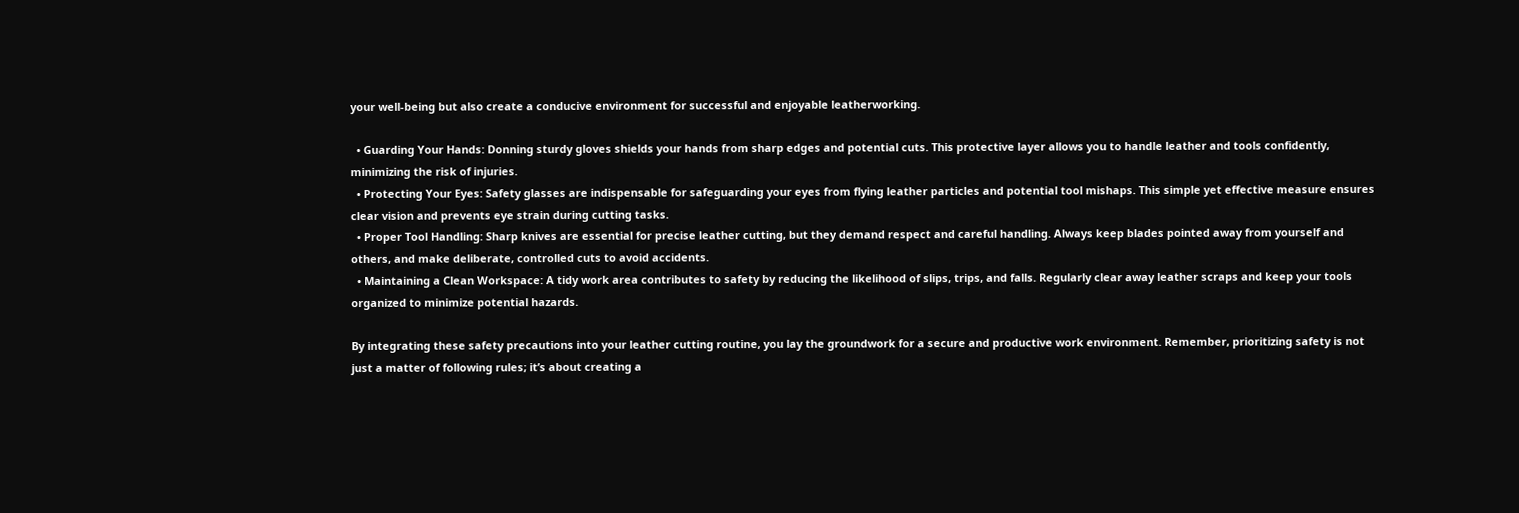your well-being but also create a conducive environment for successful and enjoyable leatherworking.

  • Guarding Your Hands: Donning sturdy gloves shields your hands from sharp edges and potential cuts. This protective layer allows you to handle leather and tools confidently, minimizing the risk of injuries.
  • Protecting Your Eyes: Safety glasses are indispensable for safeguarding your eyes from flying leather particles and potential tool mishaps. This simple yet effective measure ensures clear vision and prevents eye strain during cutting tasks.
  • Proper Tool Handling: Sharp knives are essential for precise leather cutting, but they demand respect and careful handling. Always keep blades pointed away from yourself and others, and make deliberate, controlled cuts to avoid accidents.
  • Maintaining a Clean Workspace: A tidy work area contributes to safety by reducing the likelihood of slips, trips, and falls. Regularly clear away leather scraps and keep your tools organized to minimize potential hazards.

By integrating these safety precautions into your leather cutting routine, you lay the groundwork for a secure and productive work environment. Remember, prioritizing safety is not just a matter of following rules; it’s about creating a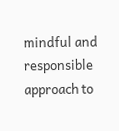mindful and responsible approach to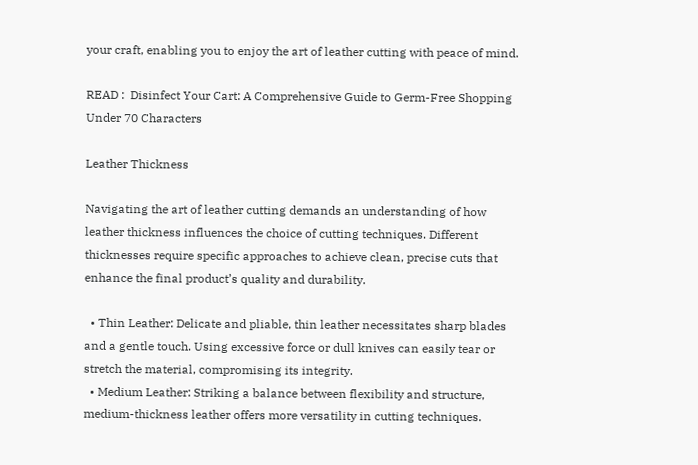your craft, enabling you to enjoy the art of leather cutting with peace of mind.

READ :  Disinfect Your Cart: A Comprehensive Guide to Germ-Free Shopping Under 70 Characters

Leather Thickness

Navigating the art of leather cutting demands an understanding of how leather thickness influences the choice of cutting techniques. Different thicknesses require specific approaches to achieve clean, precise cuts that enhance the final product’s quality and durability.

  • Thin Leather: Delicate and pliable, thin leather necessitates sharp blades and a gentle touch. Using excessive force or dull knives can easily tear or stretch the material, compromising its integrity.
  • Medium Leather: Striking a balance between flexibility and structure, medium-thickness leather offers more versatility in cutting techniques.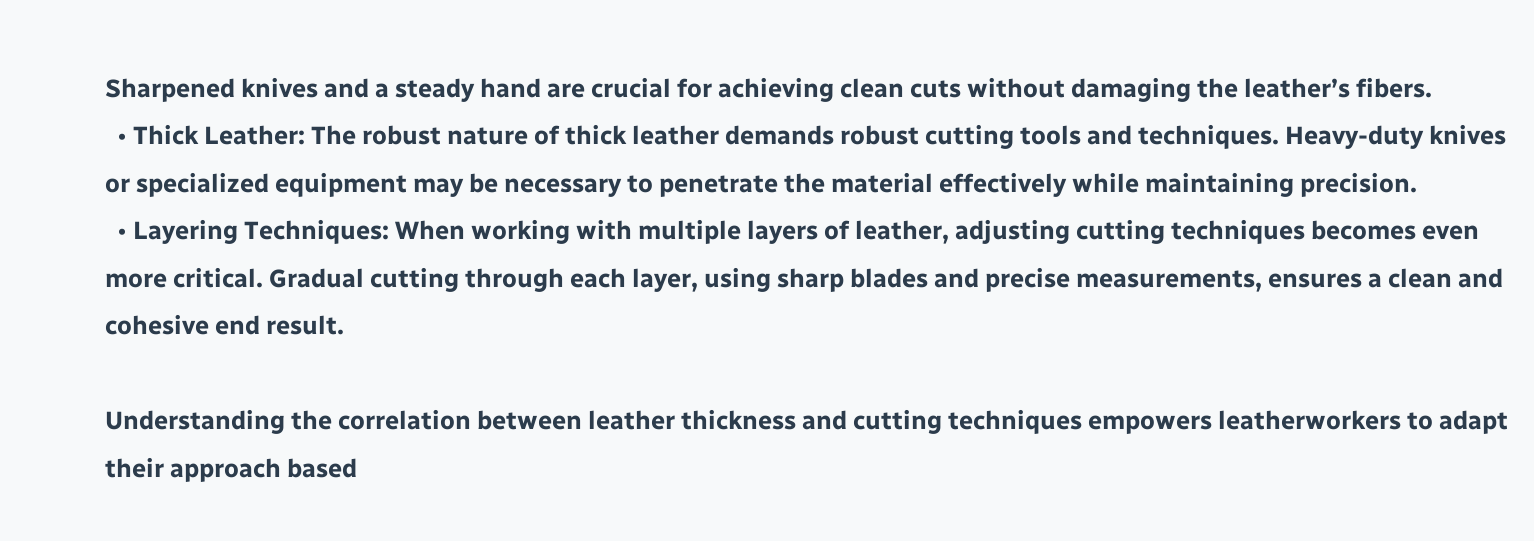Sharpened knives and a steady hand are crucial for achieving clean cuts without damaging the leather’s fibers.
  • Thick Leather: The robust nature of thick leather demands robust cutting tools and techniques. Heavy-duty knives or specialized equipment may be necessary to penetrate the material effectively while maintaining precision.
  • Layering Techniques: When working with multiple layers of leather, adjusting cutting techniques becomes even more critical. Gradual cutting through each layer, using sharp blades and precise measurements, ensures a clean and cohesive end result.

Understanding the correlation between leather thickness and cutting techniques empowers leatherworkers to adapt their approach based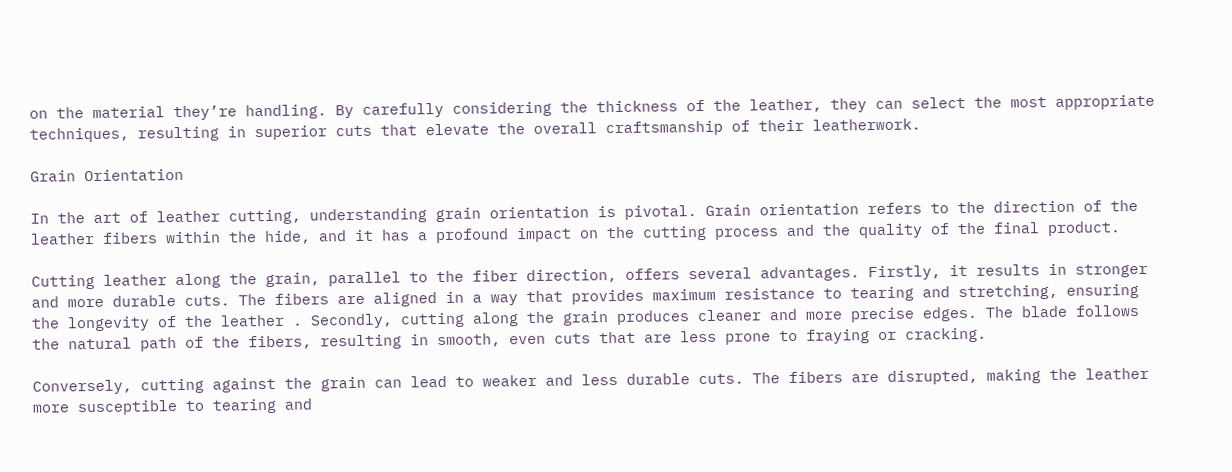on the material they’re handling. By carefully considering the thickness of the leather, they can select the most appropriate techniques, resulting in superior cuts that elevate the overall craftsmanship of their leatherwork.

Grain Orientation

In the art of leather cutting, understanding grain orientation is pivotal. Grain orientation refers to the direction of the leather fibers within the hide, and it has a profound impact on the cutting process and the quality of the final product.

Cutting leather along the grain, parallel to the fiber direction, offers several advantages. Firstly, it results in stronger and more durable cuts. The fibers are aligned in a way that provides maximum resistance to tearing and stretching, ensuring the longevity of the leather . Secondly, cutting along the grain produces cleaner and more precise edges. The blade follows the natural path of the fibers, resulting in smooth, even cuts that are less prone to fraying or cracking.

Conversely, cutting against the grain can lead to weaker and less durable cuts. The fibers are disrupted, making the leather more susceptible to tearing and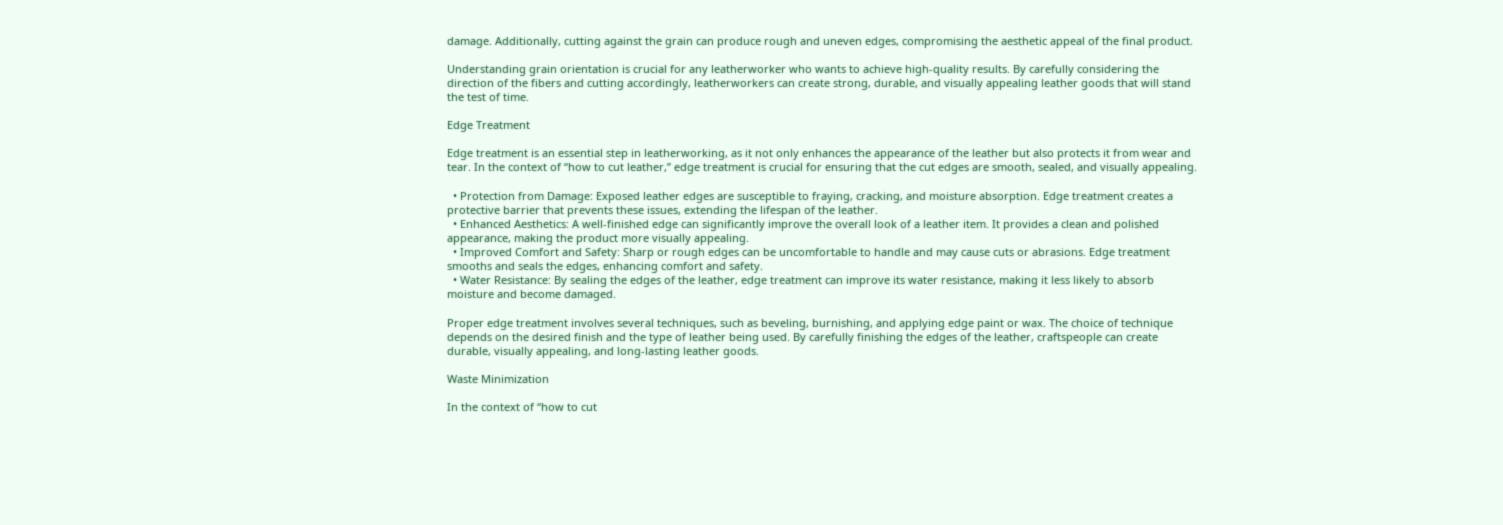damage. Additionally, cutting against the grain can produce rough and uneven edges, compromising the aesthetic appeal of the final product.

Understanding grain orientation is crucial for any leatherworker who wants to achieve high-quality results. By carefully considering the direction of the fibers and cutting accordingly, leatherworkers can create strong, durable, and visually appealing leather goods that will stand the test of time.

Edge Treatment

Edge treatment is an essential step in leatherworking, as it not only enhances the appearance of the leather but also protects it from wear and tear. In the context of “how to cut leather,” edge treatment is crucial for ensuring that the cut edges are smooth, sealed, and visually appealing.

  • Protection from Damage: Exposed leather edges are susceptible to fraying, cracking, and moisture absorption. Edge treatment creates a protective barrier that prevents these issues, extending the lifespan of the leather.
  • Enhanced Aesthetics: A well-finished edge can significantly improve the overall look of a leather item. It provides a clean and polished appearance, making the product more visually appealing.
  • Improved Comfort and Safety: Sharp or rough edges can be uncomfortable to handle and may cause cuts or abrasions. Edge treatment smooths and seals the edges, enhancing comfort and safety.
  • Water Resistance: By sealing the edges of the leather, edge treatment can improve its water resistance, making it less likely to absorb moisture and become damaged.

Proper edge treatment involves several techniques, such as beveling, burnishing, and applying edge paint or wax. The choice of technique depends on the desired finish and the type of leather being used. By carefully finishing the edges of the leather, craftspeople can create durable, visually appealing, and long-lasting leather goods.

Waste Minimization

In the context of “how to cut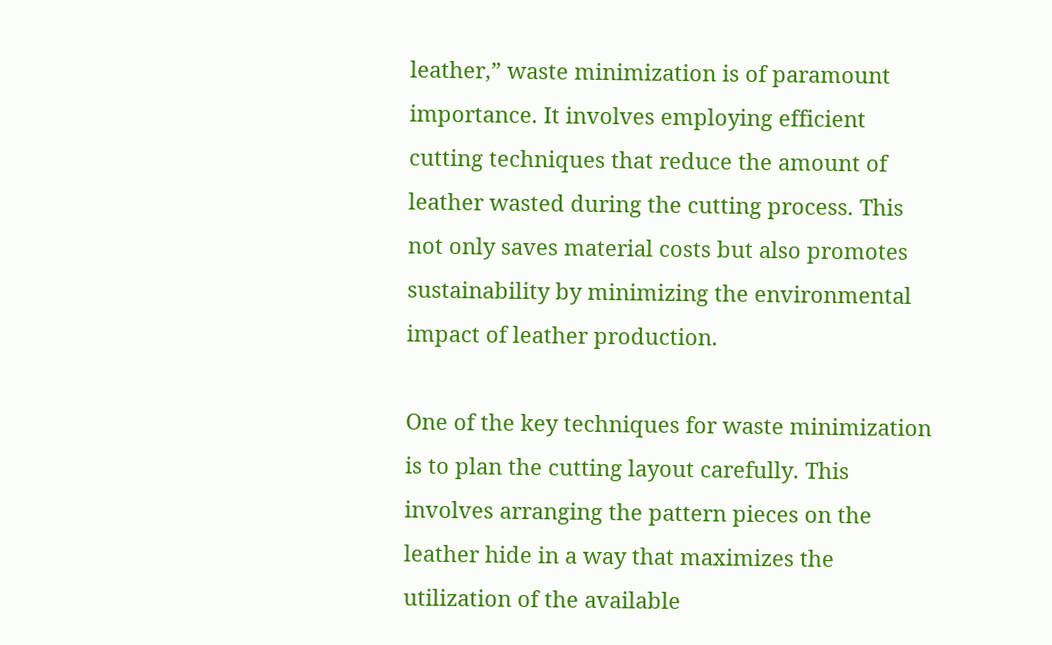leather,” waste minimization is of paramount importance. It involves employing efficient cutting techniques that reduce the amount of leather wasted during the cutting process. This not only saves material costs but also promotes sustainability by minimizing the environmental impact of leather production.

One of the key techniques for waste minimization is to plan the cutting layout carefully. This involves arranging the pattern pieces on the leather hide in a way that maximizes the utilization of the available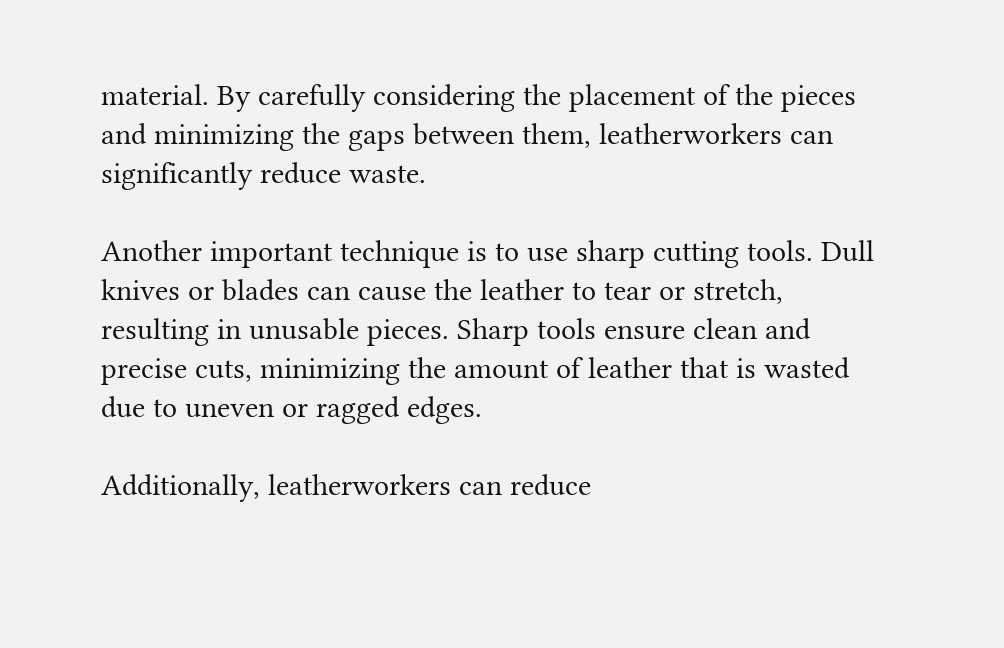material. By carefully considering the placement of the pieces and minimizing the gaps between them, leatherworkers can significantly reduce waste.

Another important technique is to use sharp cutting tools. Dull knives or blades can cause the leather to tear or stretch, resulting in unusable pieces. Sharp tools ensure clean and precise cuts, minimizing the amount of leather that is wasted due to uneven or ragged edges.

Additionally, leatherworkers can reduce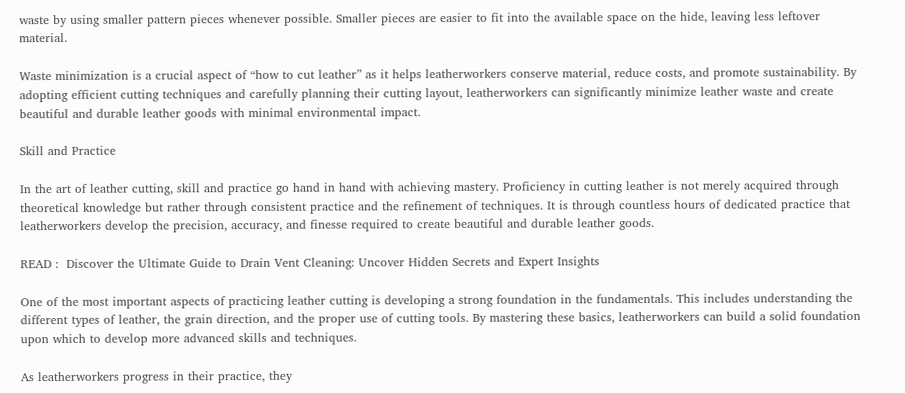waste by using smaller pattern pieces whenever possible. Smaller pieces are easier to fit into the available space on the hide, leaving less leftover material.

Waste minimization is a crucial aspect of “how to cut leather” as it helps leatherworkers conserve material, reduce costs, and promote sustainability. By adopting efficient cutting techniques and carefully planning their cutting layout, leatherworkers can significantly minimize leather waste and create beautiful and durable leather goods with minimal environmental impact.

Skill and Practice

In the art of leather cutting, skill and practice go hand in hand with achieving mastery. Proficiency in cutting leather is not merely acquired through theoretical knowledge but rather through consistent practice and the refinement of techniques. It is through countless hours of dedicated practice that leatherworkers develop the precision, accuracy, and finesse required to create beautiful and durable leather goods.

READ :  Discover the Ultimate Guide to Drain Vent Cleaning: Uncover Hidden Secrets and Expert Insights

One of the most important aspects of practicing leather cutting is developing a strong foundation in the fundamentals. This includes understanding the different types of leather, the grain direction, and the proper use of cutting tools. By mastering these basics, leatherworkers can build a solid foundation upon which to develop more advanced skills and techniques.

As leatherworkers progress in their practice, they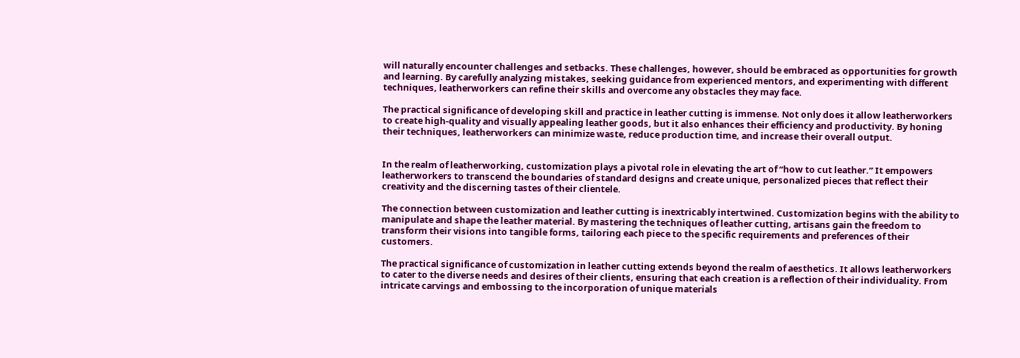will naturally encounter challenges and setbacks. These challenges, however, should be embraced as opportunities for growth and learning. By carefully analyzing mistakes, seeking guidance from experienced mentors, and experimenting with different techniques, leatherworkers can refine their skills and overcome any obstacles they may face.

The practical significance of developing skill and practice in leather cutting is immense. Not only does it allow leatherworkers to create high-quality and visually appealing leather goods, but it also enhances their efficiency and productivity. By honing their techniques, leatherworkers can minimize waste, reduce production time, and increase their overall output.


In the realm of leatherworking, customization plays a pivotal role in elevating the art of “how to cut leather.” It empowers leatherworkers to transcend the boundaries of standard designs and create unique, personalized pieces that reflect their creativity and the discerning tastes of their clientele.

The connection between customization and leather cutting is inextricably intertwined. Customization begins with the ability to manipulate and shape the leather material. By mastering the techniques of leather cutting, artisans gain the freedom to transform their visions into tangible forms, tailoring each piece to the specific requirements and preferences of their customers.

The practical significance of customization in leather cutting extends beyond the realm of aesthetics. It allows leatherworkers to cater to the diverse needs and desires of their clients, ensuring that each creation is a reflection of their individuality. From intricate carvings and embossing to the incorporation of unique materials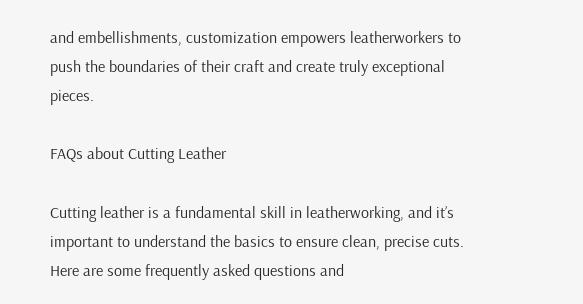and embellishments, customization empowers leatherworkers to push the boundaries of their craft and create truly exceptional pieces.

FAQs about Cutting Leather

Cutting leather is a fundamental skill in leatherworking, and it’s important to understand the basics to ensure clean, precise cuts. Here are some frequently asked questions and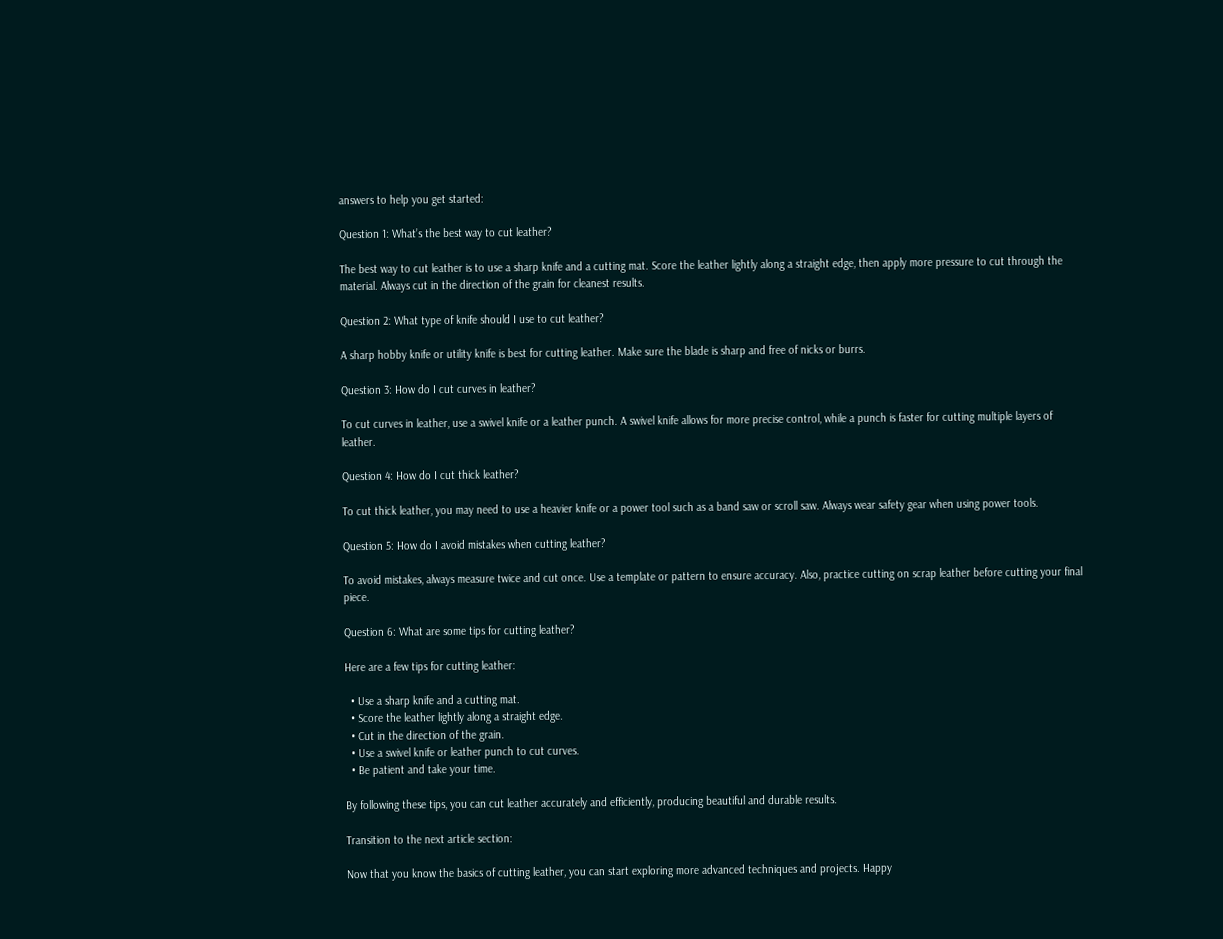answers to help you get started:

Question 1: What’s the best way to cut leather?

The best way to cut leather is to use a sharp knife and a cutting mat. Score the leather lightly along a straight edge, then apply more pressure to cut through the material. Always cut in the direction of the grain for cleanest results.

Question 2: What type of knife should I use to cut leather?

A sharp hobby knife or utility knife is best for cutting leather. Make sure the blade is sharp and free of nicks or burrs.

Question 3: How do I cut curves in leather?

To cut curves in leather, use a swivel knife or a leather punch. A swivel knife allows for more precise control, while a punch is faster for cutting multiple layers of leather.

Question 4: How do I cut thick leather?

To cut thick leather, you may need to use a heavier knife or a power tool such as a band saw or scroll saw. Always wear safety gear when using power tools.

Question 5: How do I avoid mistakes when cutting leather?

To avoid mistakes, always measure twice and cut once. Use a template or pattern to ensure accuracy. Also, practice cutting on scrap leather before cutting your final piece.

Question 6: What are some tips for cutting leather?

Here are a few tips for cutting leather:

  • Use a sharp knife and a cutting mat.
  • Score the leather lightly along a straight edge.
  • Cut in the direction of the grain.
  • Use a swivel knife or leather punch to cut curves.
  • Be patient and take your time.

By following these tips, you can cut leather accurately and efficiently, producing beautiful and durable results.

Transition to the next article section:

Now that you know the basics of cutting leather, you can start exploring more advanced techniques and projects. Happy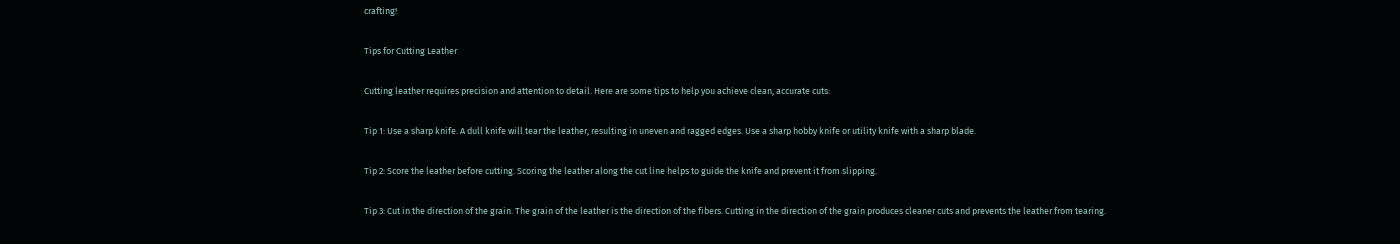crafting!

Tips for Cutting Leather

Cutting leather requires precision and attention to detail. Here are some tips to help you achieve clean, accurate cuts:

Tip 1: Use a sharp knife. A dull knife will tear the leather, resulting in uneven and ragged edges. Use a sharp hobby knife or utility knife with a sharp blade.

Tip 2: Score the leather before cutting. Scoring the leather along the cut line helps to guide the knife and prevent it from slipping.

Tip 3: Cut in the direction of the grain. The grain of the leather is the direction of the fibers. Cutting in the direction of the grain produces cleaner cuts and prevents the leather from tearing.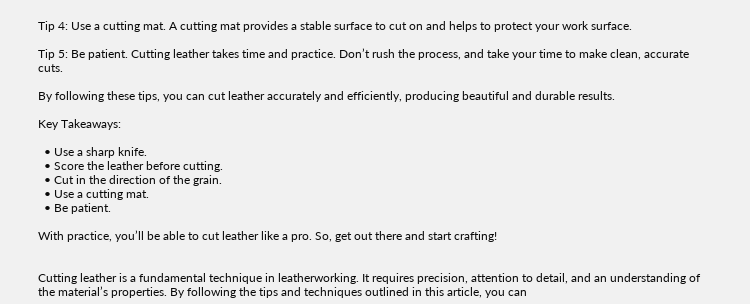Tip 4: Use a cutting mat. A cutting mat provides a stable surface to cut on and helps to protect your work surface.

Tip 5: Be patient. Cutting leather takes time and practice. Don’t rush the process, and take your time to make clean, accurate cuts.

By following these tips, you can cut leather accurately and efficiently, producing beautiful and durable results.

Key Takeaways:

  • Use a sharp knife.
  • Score the leather before cutting.
  • Cut in the direction of the grain.
  • Use a cutting mat.
  • Be patient.

With practice, you’ll be able to cut leather like a pro. So, get out there and start crafting!


Cutting leather is a fundamental technique in leatherworking. It requires precision, attention to detail, and an understanding of the material’s properties. By following the tips and techniques outlined in this article, you can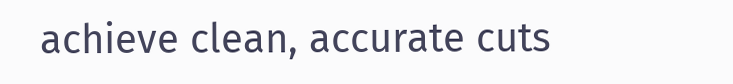achieve clean, accurate cuts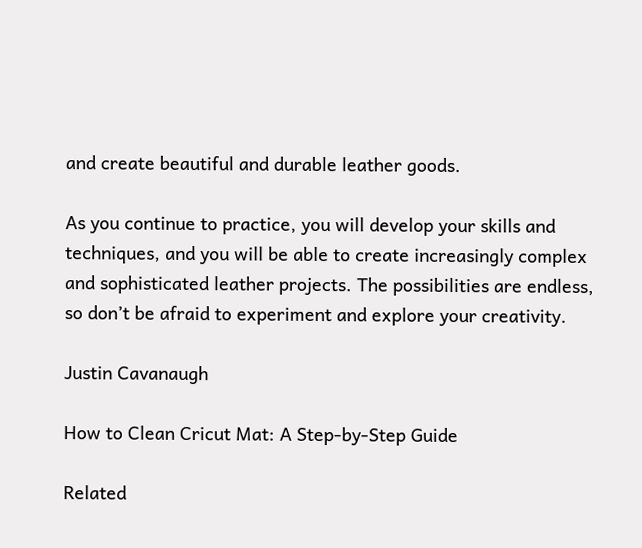and create beautiful and durable leather goods.

As you continue to practice, you will develop your skills and techniques, and you will be able to create increasingly complex and sophisticated leather projects. The possibilities are endless, so don’t be afraid to experiment and explore your creativity.

Justin Cavanaugh

How to Clean Cricut Mat: A Step-by-Step Guide

Related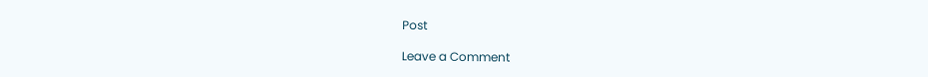Post

Leave a Comment